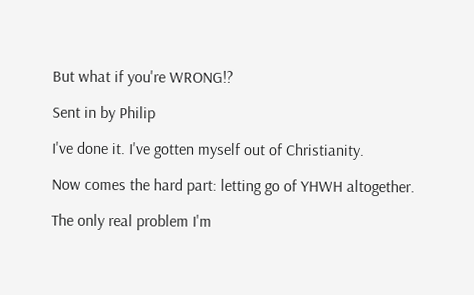But what if you're WRONG!?

Sent in by Philip

I've done it. I've gotten myself out of Christianity.

Now comes the hard part: letting go of YHWH altogether.

The only real problem I'm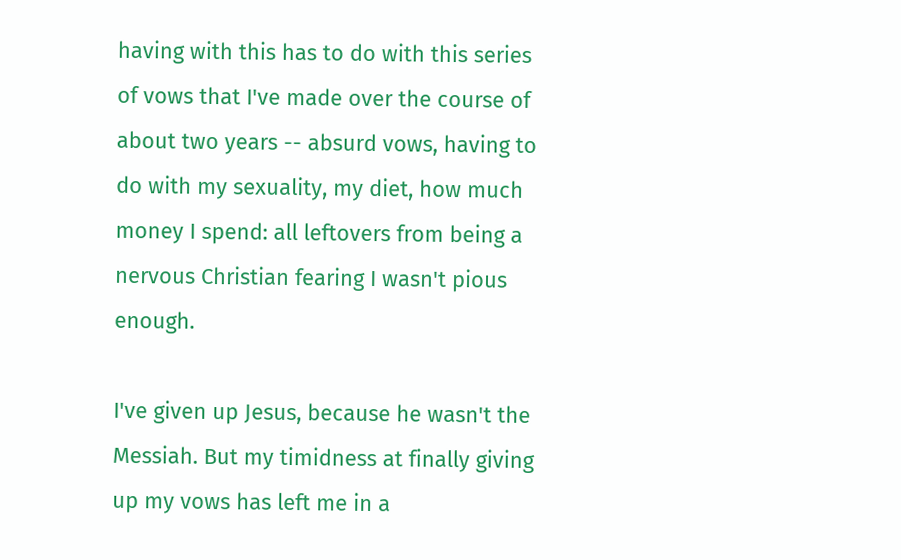having with this has to do with this series of vows that I've made over the course of about two years -- absurd vows, having to do with my sexuality, my diet, how much money I spend: all leftovers from being a nervous Christian fearing I wasn't pious enough.

I've given up Jesus, because he wasn't the Messiah. But my timidness at finally giving up my vows has left me in a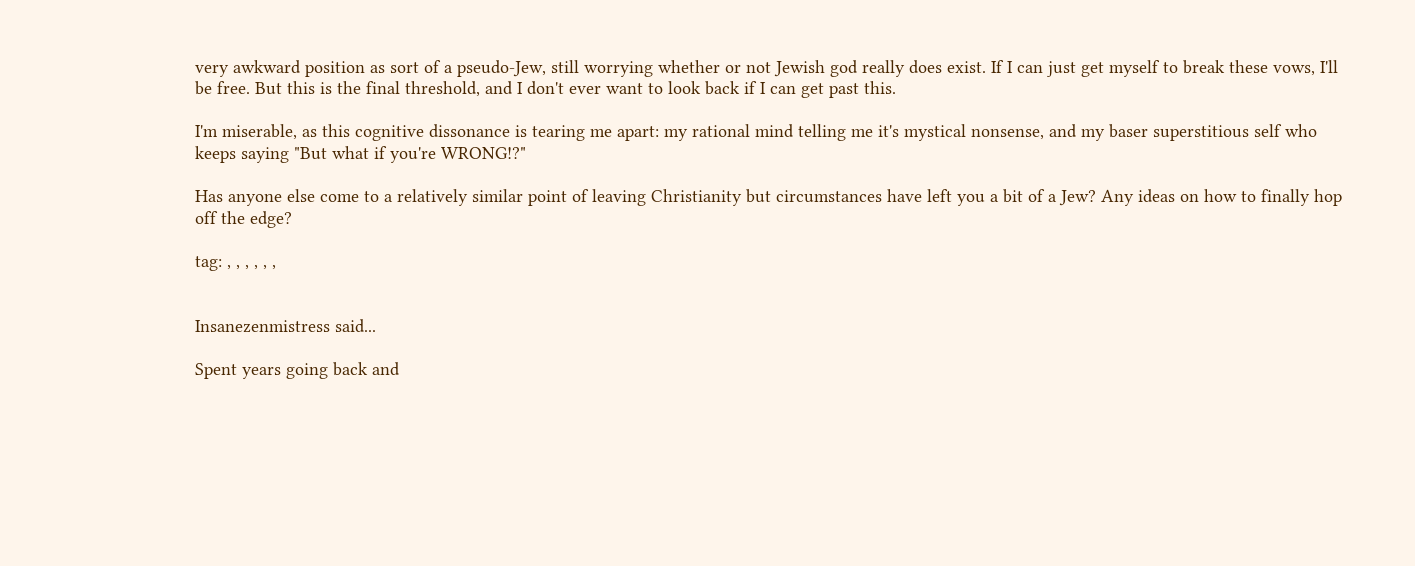very awkward position as sort of a pseudo-Jew, still worrying whether or not Jewish god really does exist. If I can just get myself to break these vows, I'll be free. But this is the final threshold, and I don't ever want to look back if I can get past this.

I'm miserable, as this cognitive dissonance is tearing me apart: my rational mind telling me it's mystical nonsense, and my baser superstitious self who keeps saying "But what if you're WRONG!?"

Has anyone else come to a relatively similar point of leaving Christianity but circumstances have left you a bit of a Jew? Any ideas on how to finally hop off the edge?

tag: , , , , , ,


Insanezenmistress said...

Spent years going back and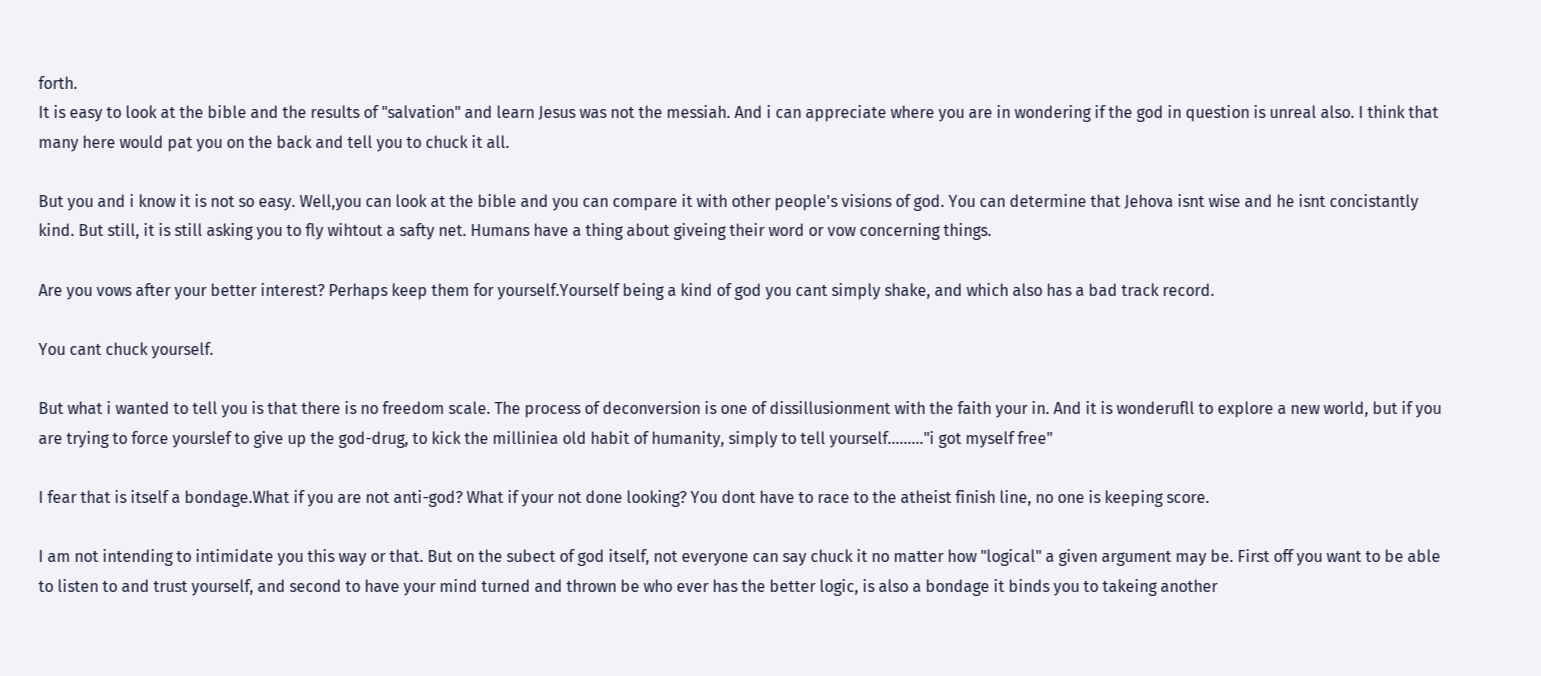forth.
It is easy to look at the bible and the results of "salvation" and learn Jesus was not the messiah. And i can appreciate where you are in wondering if the god in question is unreal also. I think that many here would pat you on the back and tell you to chuck it all.

But you and i know it is not so easy. Well,you can look at the bible and you can compare it with other people's visions of god. You can determine that Jehova isnt wise and he isnt concistantly kind. But still, it is still asking you to fly wihtout a safty net. Humans have a thing about giveing their word or vow concerning things.

Are you vows after your better interest? Perhaps keep them for yourself.Yourself being a kind of god you cant simply shake, and which also has a bad track record.

You cant chuck yourself.

But what i wanted to tell you is that there is no freedom scale. The process of deconversion is one of dissillusionment with the faith your in. And it is wonderufll to explore a new world, but if you are trying to force yourslef to give up the god-drug, to kick the milliniea old habit of humanity, simply to tell yourself........."i got myself free"

I fear that is itself a bondage.What if you are not anti-god? What if your not done looking? You dont have to race to the atheist finish line, no one is keeping score.

I am not intending to intimidate you this way or that. But on the subect of god itself, not everyone can say chuck it no matter how "logical" a given argument may be. First off you want to be able to listen to and trust yourself, and second to have your mind turned and thrown be who ever has the better logic, is also a bondage it binds you to takeing another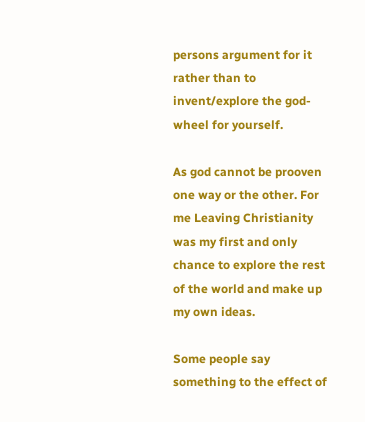persons argument for it rather than to invent/explore the god-wheel for yourself.

As god cannot be prooven one way or the other. For me Leaving Christianity was my first and only chance to explore the rest of the world and make up my own ideas.

Some people say something to the effect of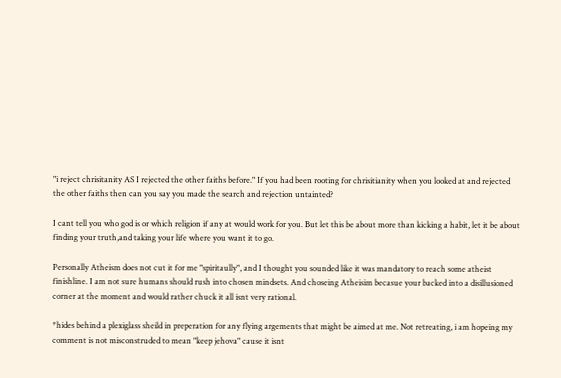"i reject chrisitanity AS I rejected the other faiths before." If you had been rooting for chrisitianity when you looked at and rejected the other faiths then can you say you made the search and rejection untainted?

I cant tell you who god is or which religion if any at would work for you. But let this be about more than kicking a habit, let it be about finding your truth,and taking your life where you want it to go.

Personally Atheism does not cut it for me "spiritaully", and I thought you sounded like it was mandatory to reach some atheist finishline. I am not sure humans should rush into chosen mindsets. And choseing Atheisim becasue your backed into a disillusioned corner at the moment and would rather chuck it all isnt very rational.

*hides behind a plexiglass sheild in preperation for any flying argements that might be aimed at me. Not retreating, i am hopeing my comment is not misconstruded to mean "keep jehova" cause it isnt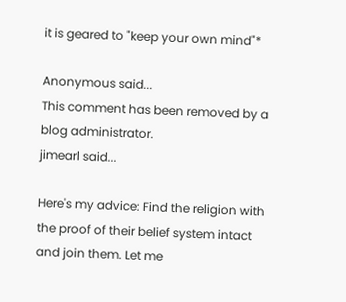it is geared to "keep your own mind"*

Anonymous said...
This comment has been removed by a blog administrator.
jimearl said...

Here's my advice: Find the religion with the proof of their belief system intact and join them. Let me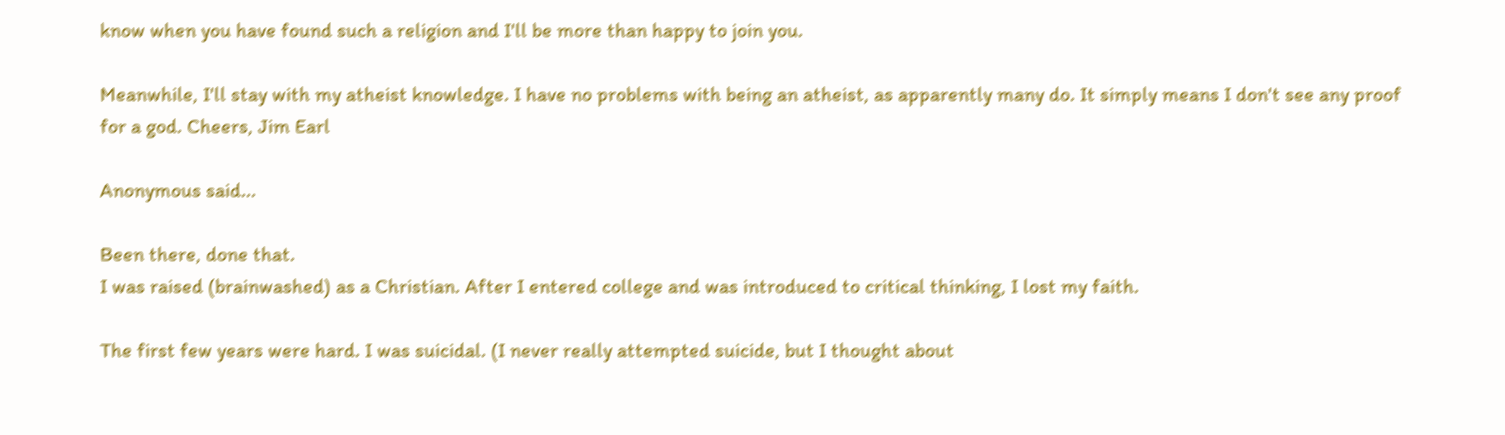know when you have found such a religion and I'll be more than happy to join you.

Meanwhile, I'll stay with my atheist knowledge. I have no problems with being an atheist, as apparently many do. It simply means I don't see any proof for a god. Cheers, Jim Earl

Anonymous said...

Been there, done that.
I was raised (brainwashed) as a Christian. After I entered college and was introduced to critical thinking, I lost my faith.

The first few years were hard. I was suicidal. (I never really attempted suicide, but I thought about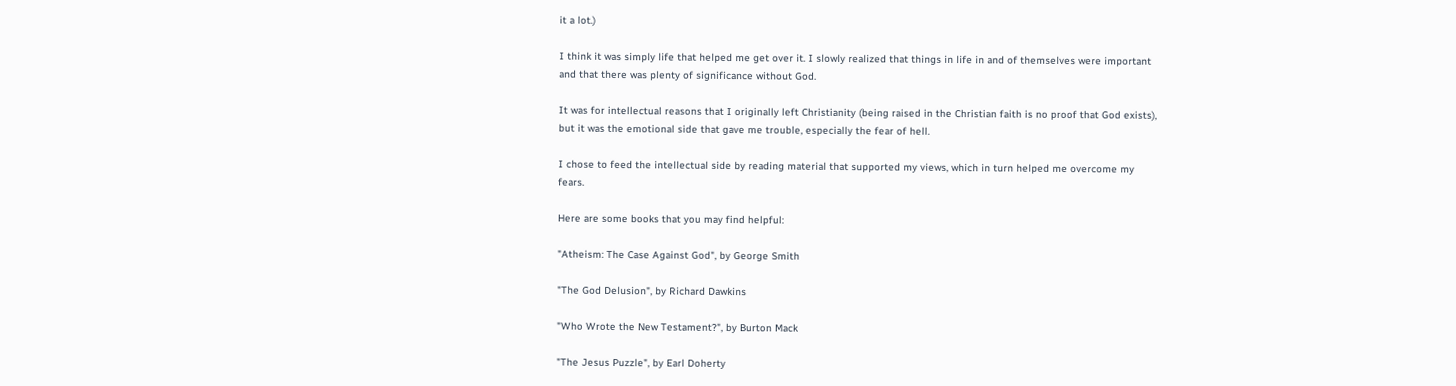it a lot.)

I think it was simply life that helped me get over it. I slowly realized that things in life in and of themselves were important and that there was plenty of significance without God.

It was for intellectual reasons that I originally left Christianity (being raised in the Christian faith is no proof that God exists), but it was the emotional side that gave me trouble, especially the fear of hell.

I chose to feed the intellectual side by reading material that supported my views, which in turn helped me overcome my fears.

Here are some books that you may find helpful:

"Atheism: The Case Against God", by George Smith

"The God Delusion", by Richard Dawkins

"Who Wrote the New Testament?", by Burton Mack

"The Jesus Puzzle", by Earl Doherty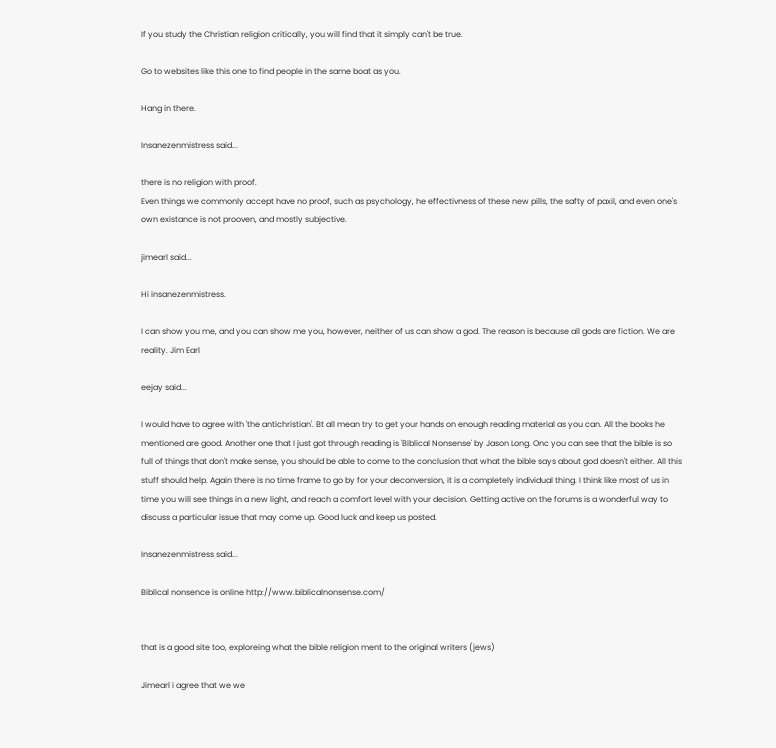If you study the Christian religion critically, you will find that it simply can't be true.

Go to websites like this one to find people in the same boat as you.

Hang in there.

Insanezenmistress said...

there is no religion with proof.
Even things we commonly accept have no proof, such as psychology, he effectivness of these new pills, the safty of paxil, and even one's own existance is not prooven, and mostly subjective.

jimearl said...

Hi insanezenmistress.

I can show you me, and you can show me you, however, neither of us can show a god. The reason is because all gods are fiction. We are reality. Jim Earl

eejay said...

I would have to agree with 'the antichristian'. Bt all mean try to get your hands on enough reading material as you can. All the books he mentioned are good. Another one that I just got through reading is 'Biblical Nonsense' by Jason Long. Onc you can see that the bible is so full of things that don't make sense, you should be able to come to the conclusion that what the bible says about god doesn't either. All this stuff should help. Again there is no time frame to go by for your deconversion, it is a completely individual thing. I think like most of us in time you will see things in a new light, and reach a comfort level with your decision. Getting active on the forums is a wonderful way to discuss a particular issue that may come up. Good luck and keep us posted.

Insanezenmistress said...

Biblical nonsence is online http://www.biblicalnonsense.com/


that is a good site too, exploreing what the bible religion ment to the original writers (jews)

Jimearl i agree that we we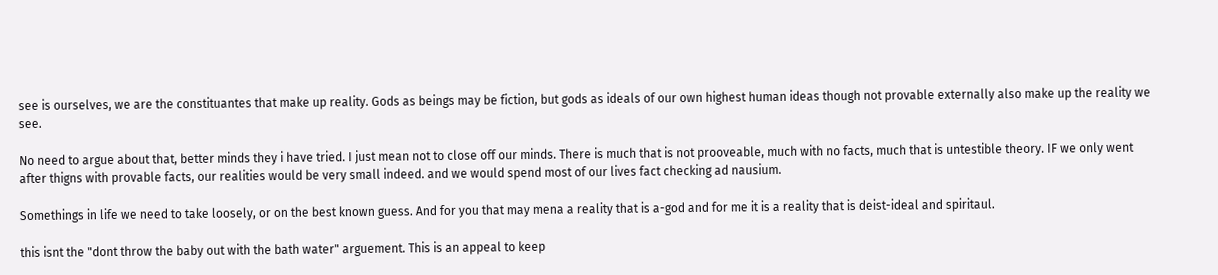see is ourselves, we are the constituantes that make up reality. Gods as beings may be fiction, but gods as ideals of our own highest human ideas though not provable externally also make up the reality we see.

No need to argue about that, better minds they i have tried. I just mean not to close off our minds. There is much that is not prooveable, much with no facts, much that is untestible theory. IF we only went after thigns with provable facts, our realities would be very small indeed. and we would spend most of our lives fact checking ad nausium.

Somethings in life we need to take loosely, or on the best known guess. And for you that may mena a reality that is a-god and for me it is a reality that is deist-ideal and spiritaul.

this isnt the "dont throw the baby out with the bath water" arguement. This is an appeal to keep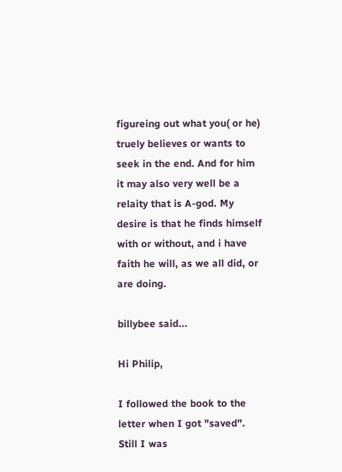figureing out what you( or he) truely believes or wants to seek in the end. And for him it may also very well be a relaity that is A-god. My desire is that he finds himself with or without, and i have faith he will, as we all did, or are doing.

billybee said...

Hi Philip,

I followed the book to the letter when I got "saved". Still I was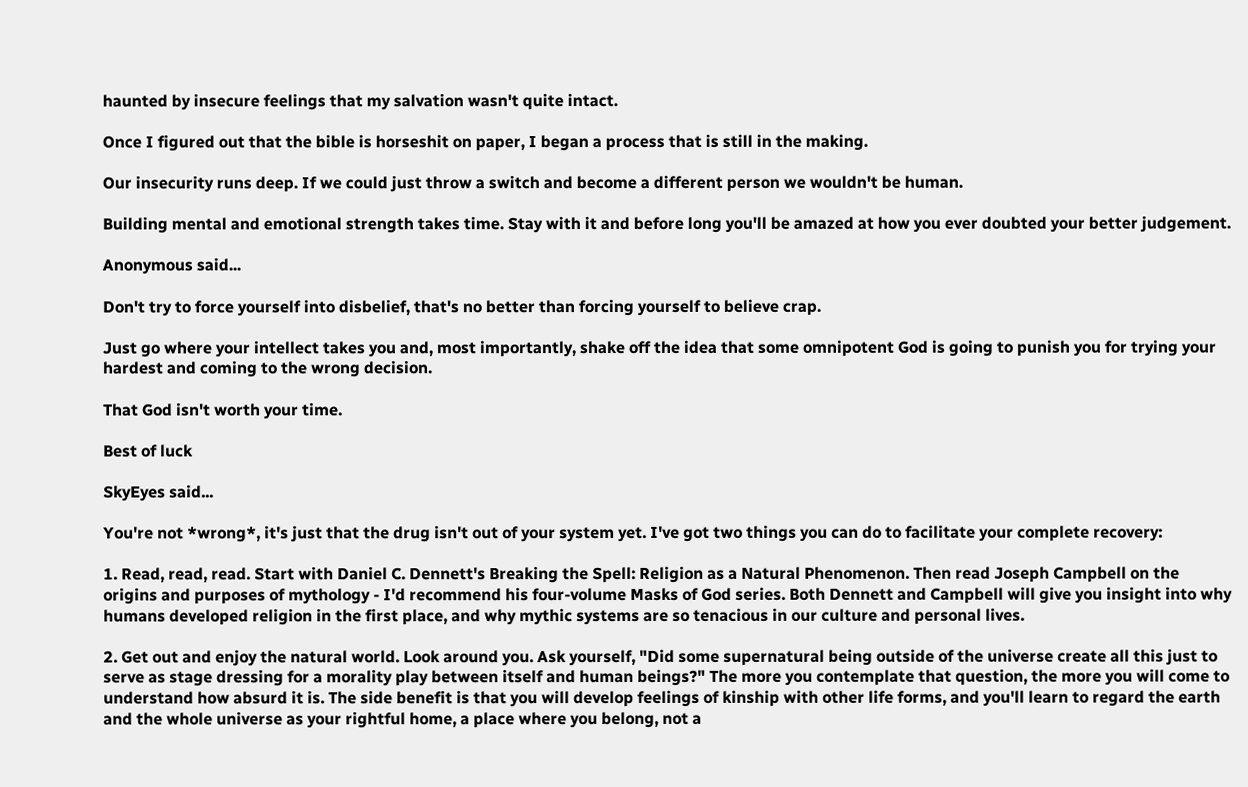haunted by insecure feelings that my salvation wasn't quite intact.

Once I figured out that the bible is horseshit on paper, I began a process that is still in the making.

Our insecurity runs deep. If we could just throw a switch and become a different person we wouldn't be human.

Building mental and emotional strength takes time. Stay with it and before long you'll be amazed at how you ever doubted your better judgement.

Anonymous said...

Don't try to force yourself into disbelief, that's no better than forcing yourself to believe crap.

Just go where your intellect takes you and, most importantly, shake off the idea that some omnipotent God is going to punish you for trying your hardest and coming to the wrong decision.

That God isn't worth your time.

Best of luck

SkyEyes said...

You're not *wrong*, it's just that the drug isn't out of your system yet. I've got two things you can do to facilitate your complete recovery:

1. Read, read, read. Start with Daniel C. Dennett's Breaking the Spell: Religion as a Natural Phenomenon. Then read Joseph Campbell on the origins and purposes of mythology - I'd recommend his four-volume Masks of God series. Both Dennett and Campbell will give you insight into why humans developed religion in the first place, and why mythic systems are so tenacious in our culture and personal lives.

2. Get out and enjoy the natural world. Look around you. Ask yourself, "Did some supernatural being outside of the universe create all this just to serve as stage dressing for a morality play between itself and human beings?" The more you contemplate that question, the more you will come to understand how absurd it is. The side benefit is that you will develop feelings of kinship with other life forms, and you'll learn to regard the earth and the whole universe as your rightful home, a place where you belong, not a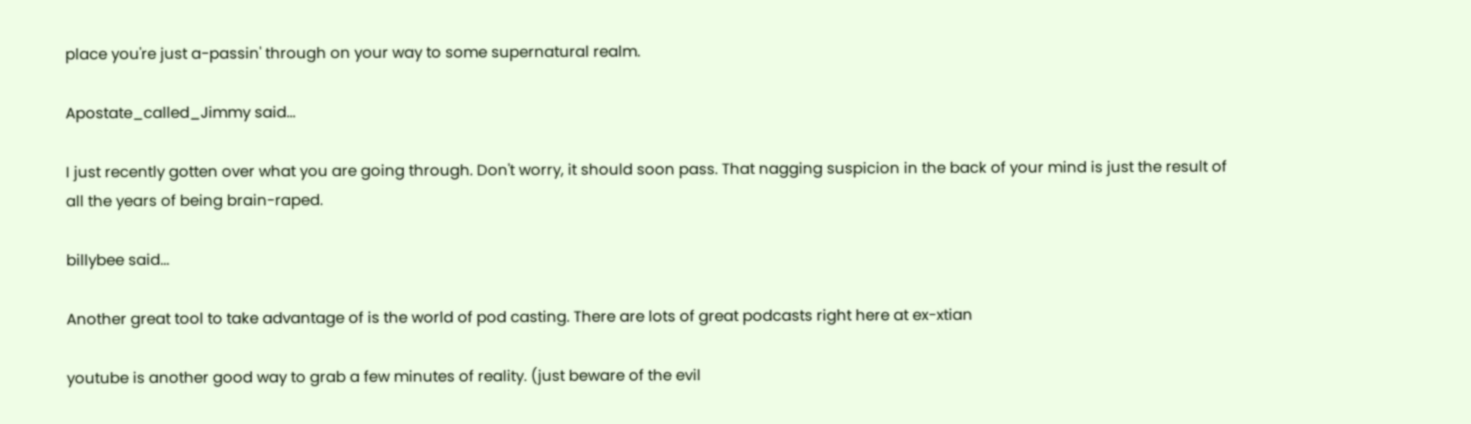place you're just a-passin' through on your way to some supernatural realm.

Apostate_called_Jimmy said...

I just recently gotten over what you are going through. Don't worry, it should soon pass. That nagging suspicion in the back of your mind is just the result of all the years of being brain-raped.

billybee said...

Another great tool to take advantage of is the world of pod casting. There are lots of great podcasts right here at ex-xtian

youtube is another good way to grab a few minutes of reality. (just beware of the evil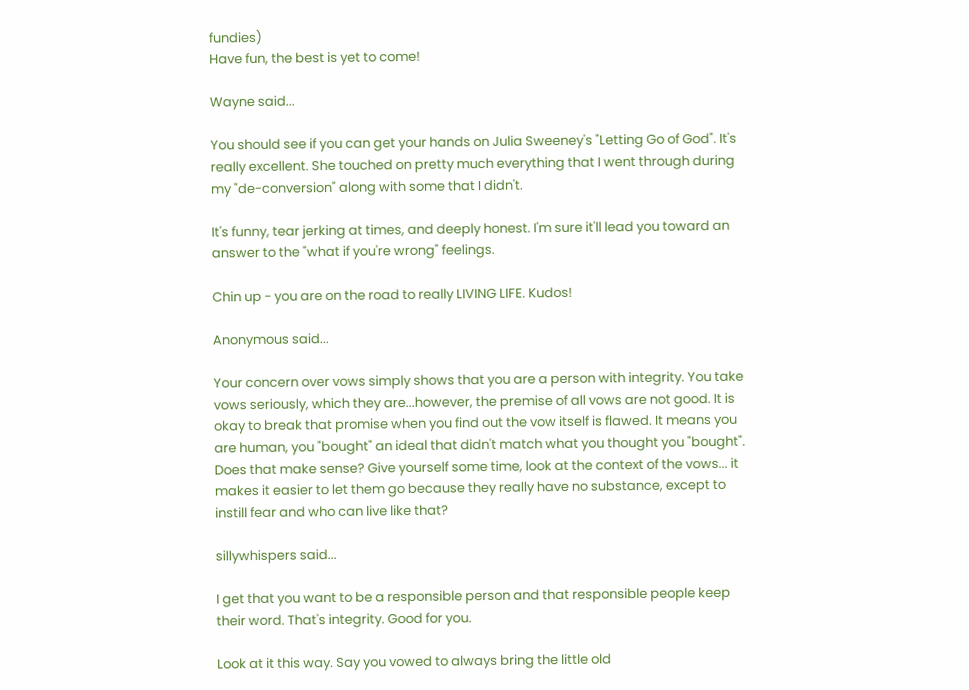fundies)
Have fun, the best is yet to come!

Wayne said...

You should see if you can get your hands on Julia Sweeney's "Letting Go of God". It's really excellent. She touched on pretty much everything that I went through during my "de-conversion" along with some that I didn't.

It's funny, tear jerking at times, and deeply honest. I'm sure it'll lead you toward an answer to the "what if you're wrong" feelings.

Chin up - you are on the road to really LIVING LIFE. Kudos!

Anonymous said...

Your concern over vows simply shows that you are a person with integrity. You take vows seriously, which they are...however, the premise of all vows are not good. It is okay to break that promise when you find out the vow itself is flawed. It means you are human, you "bought" an ideal that didn't match what you thought you "bought". Does that make sense? Give yourself some time, look at the context of the vows... it makes it easier to let them go because they really have no substance, except to instill fear and who can live like that?

sillywhispers said...

I get that you want to be a responsible person and that responsible people keep their word. That's integrity. Good for you.

Look at it this way. Say you vowed to always bring the little old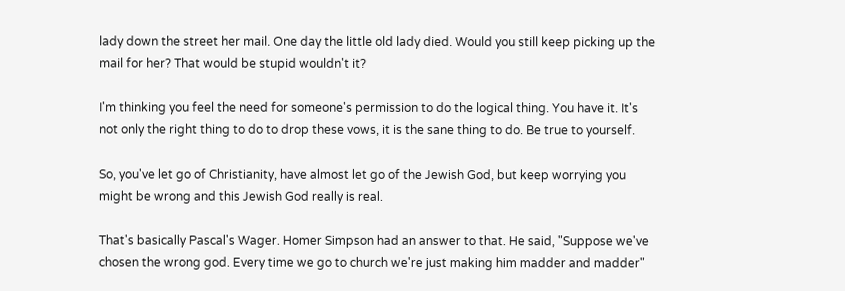lady down the street her mail. One day the little old lady died. Would you still keep picking up the mail for her? That would be stupid wouldn't it?

I'm thinking you feel the need for someone's permission to do the logical thing. You have it. It's not only the right thing to do to drop these vows, it is the sane thing to do. Be true to yourself.

So, you've let go of Christianity, have almost let go of the Jewish God, but keep worrying you might be wrong and this Jewish God really is real.

That's basically Pascal's Wager. Homer Simpson had an answer to that. He said, "Suppose we've chosen the wrong god. Every time we go to church we're just making him madder and madder"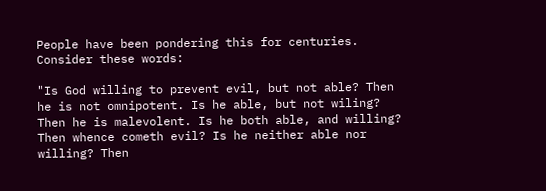People have been pondering this for centuries. Consider these words:

"Is God willing to prevent evil, but not able? Then he is not omnipotent. Is he able, but not wiling? Then he is malevolent. Is he both able, and willing? Then whence cometh evil? Is he neither able nor willing? Then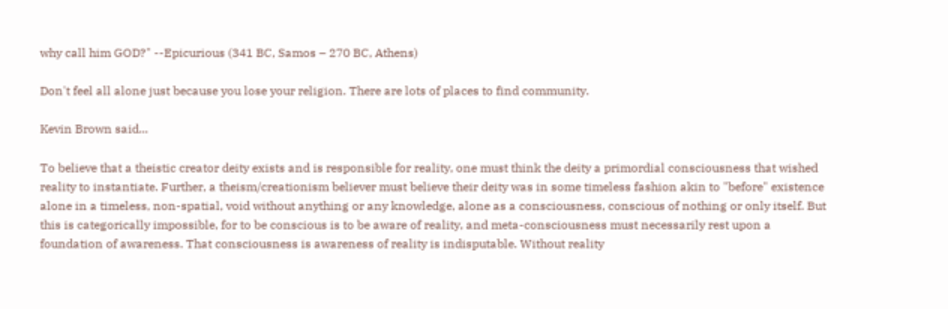why call him GOD?" --Epicurious (341 BC, Samos – 270 BC, Athens)

Don't feel all alone just because you lose your religion. There are lots of places to find community.

Kevin Brown said...

To believe that a theistic creator deity exists and is responsible for reality, one must think the deity a primordial consciousness that wished reality to instantiate. Further, a theism/creationism believer must believe their deity was in some timeless fashion akin to "before" existence alone in a timeless, non-spatial, void without anything or any knowledge, alone as a consciousness, conscious of nothing or only itself. But this is categorically impossible, for to be conscious is to be aware of reality, and meta-consciousness must necessarily rest upon a foundation of awareness. That consciousness is awareness of reality is indisputable. Without reality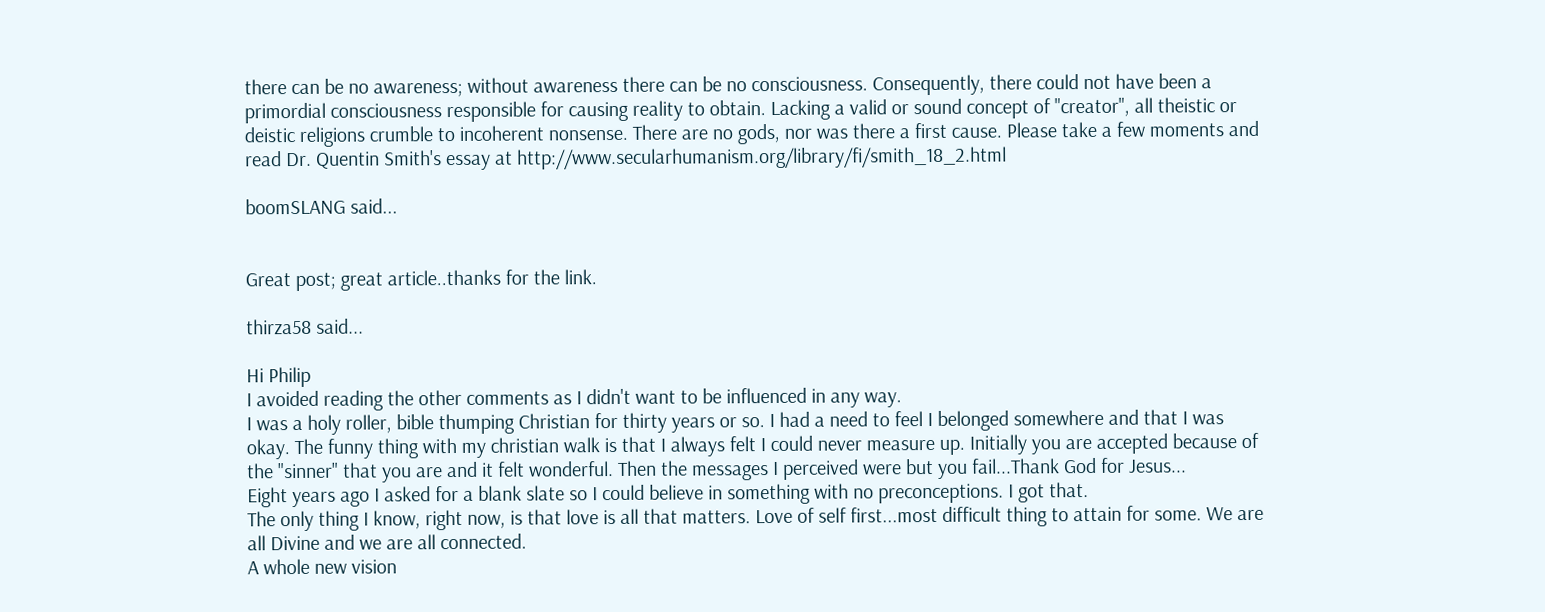there can be no awareness; without awareness there can be no consciousness. Consequently, there could not have been a primordial consciousness responsible for causing reality to obtain. Lacking a valid or sound concept of "creator", all theistic or deistic religions crumble to incoherent nonsense. There are no gods, nor was there a first cause. Please take a few moments and read Dr. Quentin Smith's essay at http://www.secularhumanism.org/library/fi/smith_18_2.html

boomSLANG said...


Great post; great article..thanks for the link.

thirza58 said...

Hi Philip
I avoided reading the other comments as I didn't want to be influenced in any way.
I was a holy roller, bible thumping Christian for thirty years or so. I had a need to feel I belonged somewhere and that I was okay. The funny thing with my christian walk is that I always felt I could never measure up. Initially you are accepted because of the "sinner" that you are and it felt wonderful. Then the messages I perceived were but you fail...Thank God for Jesus...
Eight years ago I asked for a blank slate so I could believe in something with no preconceptions. I got that.
The only thing I know, right now, is that love is all that matters. Love of self first...most difficult thing to attain for some. We are all Divine and we are all connected.
A whole new vision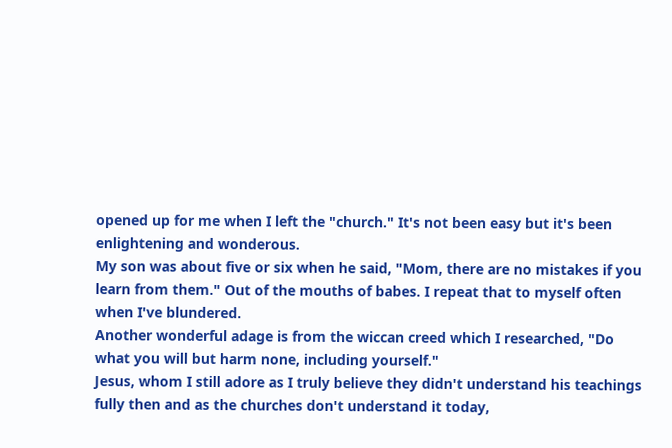opened up for me when I left the "church." It's not been easy but it's been enlightening and wonderous.
My son was about five or six when he said, "Mom, there are no mistakes if you learn from them." Out of the mouths of babes. I repeat that to myself often when I've blundered.
Another wonderful adage is from the wiccan creed which I researched, "Do what you will but harm none, including yourself."
Jesus, whom I still adore as I truly believe they didn't understand his teachings fully then and as the churches don't understand it today,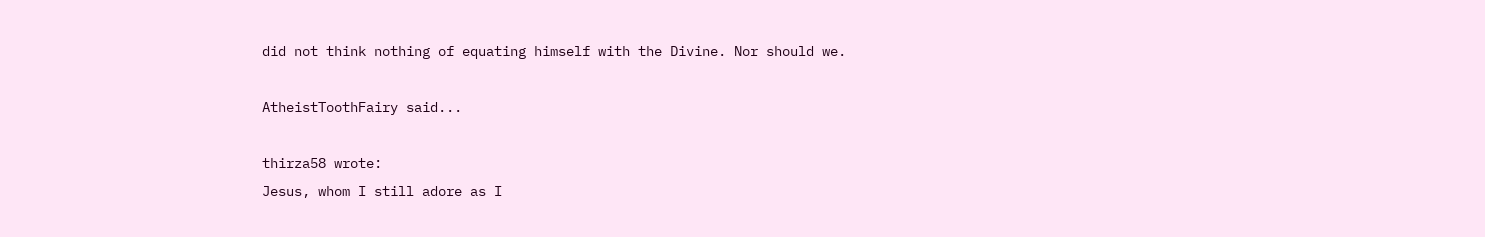did not think nothing of equating himself with the Divine. Nor should we.

AtheistToothFairy said...

thirza58 wrote:
Jesus, whom I still adore as I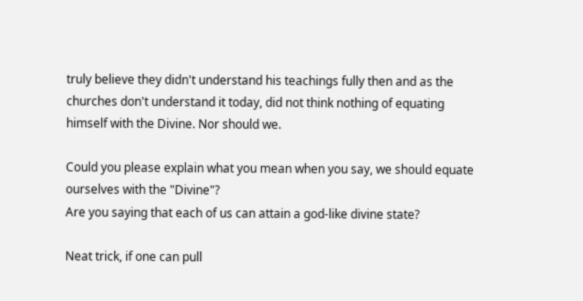truly believe they didn't understand his teachings fully then and as the churches don't understand it today, did not think nothing of equating himself with the Divine. Nor should we.

Could you please explain what you mean when you say, we should equate ourselves with the "Divine"?
Are you saying that each of us can attain a god-like divine state?

Neat trick, if one can pull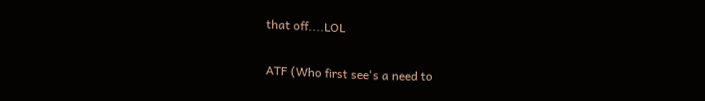that off....LOL

ATF (Who first see's a need to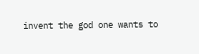invent the god one wants to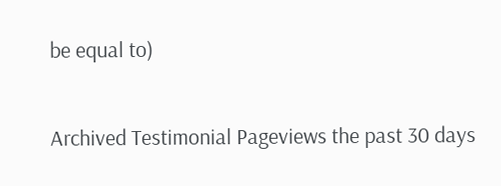be equal to)

Archived Testimonial Pageviews the past 30 days